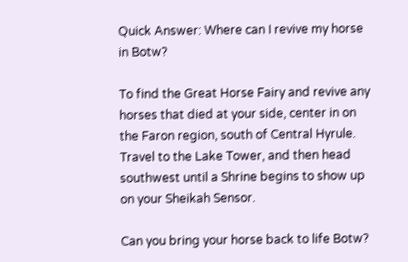Quick Answer: Where can I revive my horse in Botw?

To find the Great Horse Fairy and revive any horses that died at your side, center in on the Faron region, south of Central Hyrule. Travel to the Lake Tower, and then head southwest until a Shrine begins to show up on your Sheikah Sensor.

Can you bring your horse back to life Botw?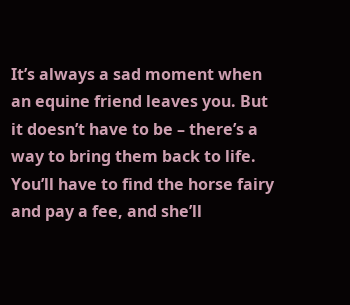It’s always a sad moment when an equine friend leaves you. But it doesn’t have to be – there’s a way to bring them back to life. You’ll have to find the horse fairy and pay a fee, and she’ll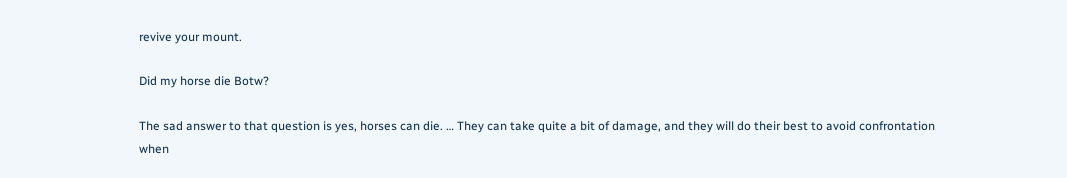revive your mount.

Did my horse die Botw?

The sad answer to that question is yes, horses can die. … They can take quite a bit of damage, and they will do their best to avoid confrontation when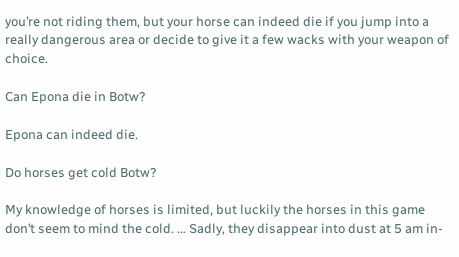you’re not riding them, but your horse can indeed die if you jump into a really dangerous area or decide to give it a few wacks with your weapon of choice.

Can Epona die in Botw?

Epona can indeed die.

Do horses get cold Botw?

My knowledge of horses is limited, but luckily the horses in this game don’t seem to mind the cold. … Sadly, they disappear into dust at 5 am in-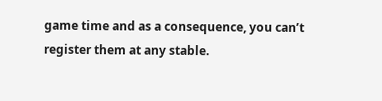game time and as a consequence, you can’t register them at any stable.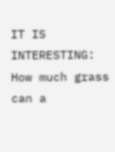IT IS INTERESTING:  How much grass can a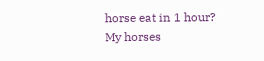horse eat in 1 hour?
My horses